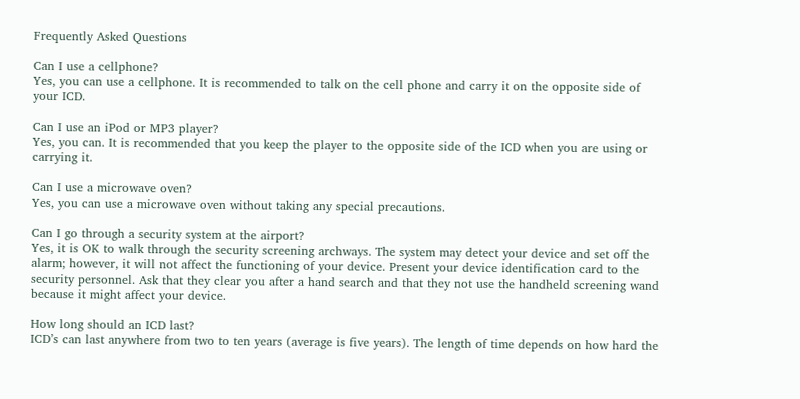Frequently Asked Questions

Can I use a cellphone?
Yes, you can use a cellphone. It is recommended to talk on the cell phone and carry it on the opposite side of your ICD.

Can I use an iPod or MP3 player?
Yes, you can. It is recommended that you keep the player to the opposite side of the ICD when you are using or carrying it.

Can I use a microwave oven?
Yes, you can use a microwave oven without taking any special precautions.

Can I go through a security system at the airport?
Yes, it is OK to walk through the security screening archways. The system may detect your device and set off the alarm; however, it will not affect the functioning of your device. Present your device identification card to the security personnel. Ask that they clear you after a hand search and that they not use the handheld screening wand because it might affect your device.

How long should an ICD last?
ICD’s can last anywhere from two to ten years (average is five years). The length of time depends on how hard the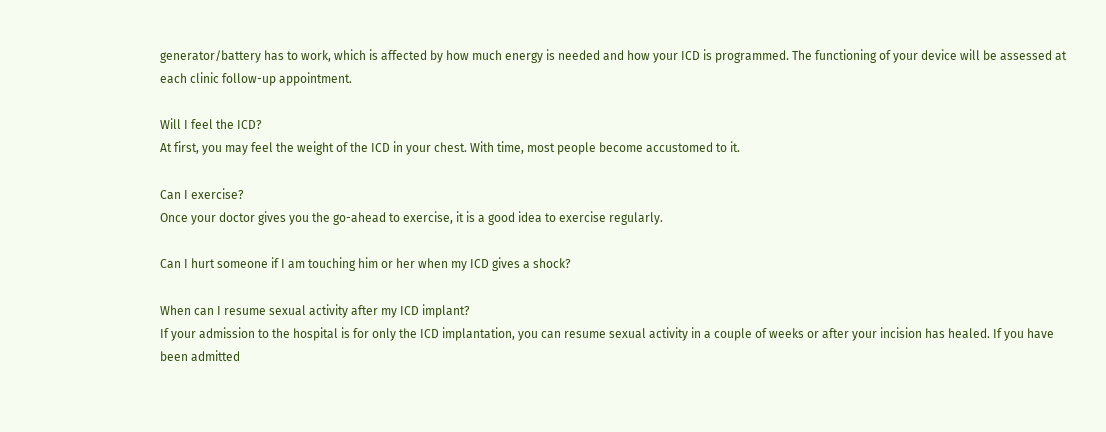generator/battery has to work, which is affected by how much energy is needed and how your ICD is programmed. The functioning of your device will be assessed at each clinic follow-up appointment.

Will I feel the ICD?
At first, you may feel the weight of the ICD in your chest. With time, most people become accustomed to it.

Can I exercise?
Once your doctor gives you the go-ahead to exercise, it is a good idea to exercise regularly.

Can I hurt someone if I am touching him or her when my ICD gives a shock?

When can I resume sexual activity after my ICD implant?
If your admission to the hospital is for only the ICD implantation, you can resume sexual activity in a couple of weeks or after your incision has healed. If you have been admitted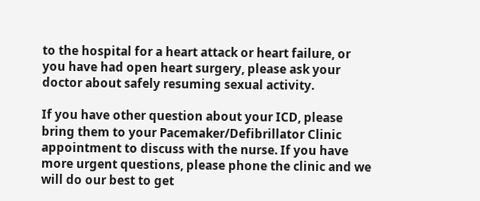to the hospital for a heart attack or heart failure, or you have had open heart surgery, please ask your doctor about safely resuming sexual activity.

If you have other question about your ICD, please bring them to your Pacemaker/Defibrillator Clinic appointment to discuss with the nurse. If you have more urgent questions, please phone the clinic and we will do our best to get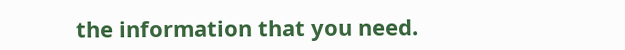the information that you need.